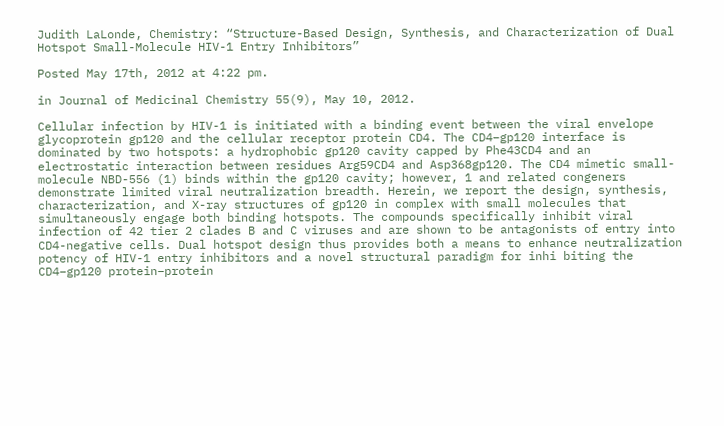Judith LaLonde, Chemistry: “Structure-Based Design, Synthesis, and Characterization of Dual Hotspot Small-Molecule HIV-1 Entry Inhibitors”

Posted May 17th, 2012 at 4:22 pm.

in Journal of Medicinal Chemistry 55(9), May 10, 2012.

Cellular infection by HIV-1 is initiated with a binding event between the viral envelope glycoprotein gp120 and the cellular receptor protein CD4. The CD4–gp120 interface is dominated by two hotspots: a hydrophobic gp120 cavity capped by Phe43CD4 and an electrostatic interaction between residues Arg59CD4 and Asp368gp120. The CD4 mimetic small-molecule NBD-556 (1) binds within the gp120 cavity; however, 1 and related congeners demonstrate limited viral neutralization breadth. Herein, we report the design, synthesis, characterization, and X-ray structures of gp120 in complex with small molecules that simultaneously engage both binding hotspots. The compounds specifically inhibit viral infection of 42 tier 2 clades B and C viruses and are shown to be antagonists of entry into CD4-negative cells. Dual hotspot design thus provides both a means to enhance neutralization potency of HIV-1 entry inhibitors and a novel structural paradigm for inhi biting the CD4–gp120 protein–protein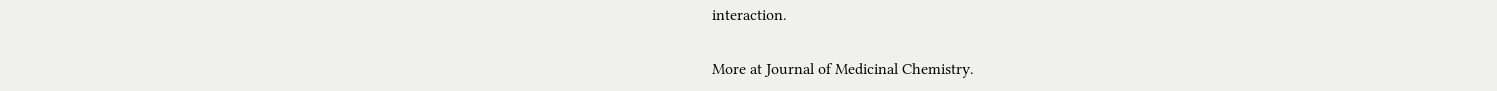interaction.

More at Journal of Medicinal Chemistry.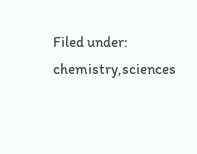Filed under: chemistry,sciences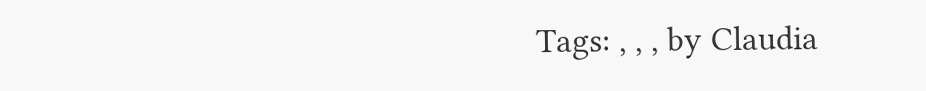Tags: , , , by Claudia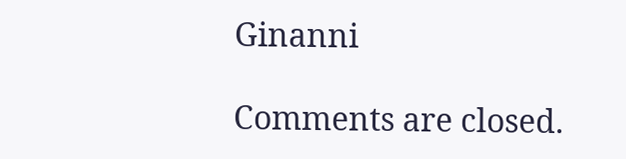Ginanni

Comments are closed.